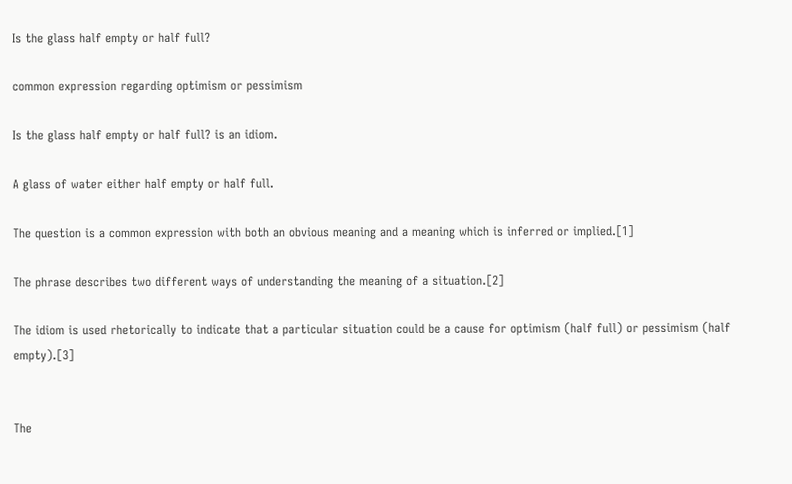Is the glass half empty or half full?

common expression regarding optimism or pessimism

Is the glass half empty or half full? is an idiom.

A glass of water either half empty or half full.

The question is a common expression with both an obvious meaning and a meaning which is inferred or implied.[1]

The phrase describes two different ways of understanding the meaning of a situation.[2]

The idiom is used rhetorically to indicate that a particular situation could be a cause for optimism (half full) or pessimism (half empty).[3]


The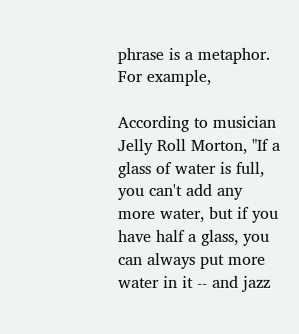phrase is a metaphor. For example,

According to musician Jelly Roll Morton, "If a glass of water is full, you can't add any more water, but if you have half a glass, you can always put more water in it -- and jazz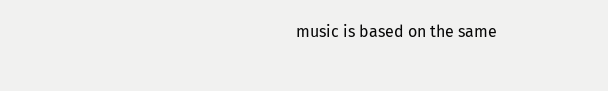music is based on the same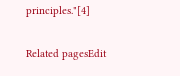principles."[4]

Related pagesEdit